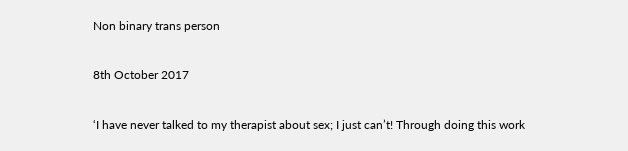Non binary trans person

8th October 2017

‘I have never talked to my therapist about sex; I just can’t! Through doing this work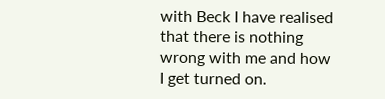with Beck I have realised that there is nothing wrong with me and how I get turned on.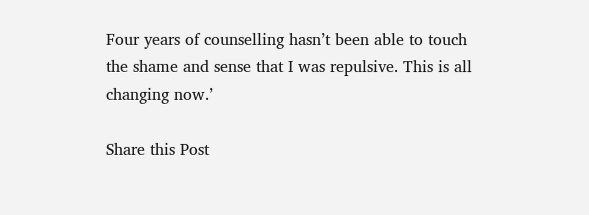Four years of counselling hasn’t been able to touch the shame and sense that I was repulsive. This is all changing now.’

Share this Post